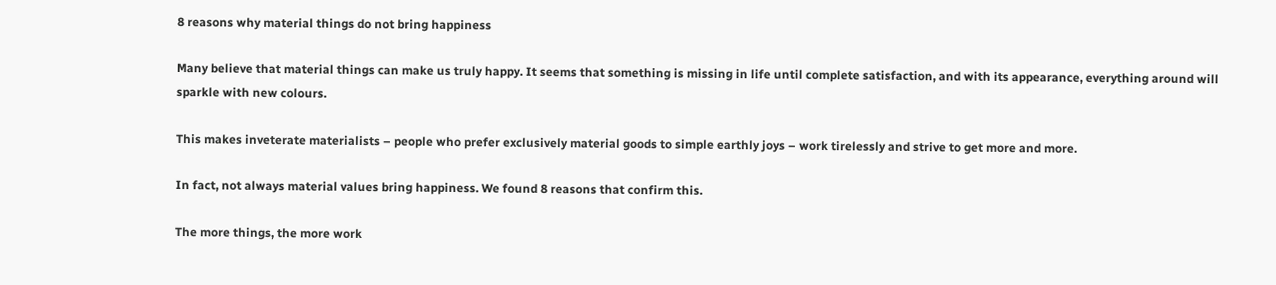8 reasons why material things do not bring happiness

Many believe that material things can make us truly happy. It seems that something is missing in life until complete satisfaction, and with its appearance, everything around will sparkle with new colours.

This makes inveterate materialists – people who prefer exclusively material goods to simple earthly joys – work tirelessly and strive to get more and more.

In fact, not always material values bring happiness. We found 8 reasons that confirm this.

The more things, the more work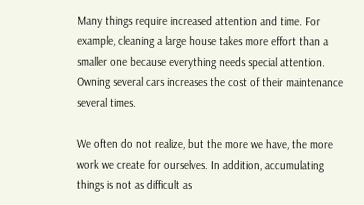Many things require increased attention and time. For example, cleaning a large house takes more effort than a smaller one because everything needs special attention. Owning several cars increases the cost of their maintenance several times.

We often do not realize, but the more we have, the more work we create for ourselves. In addition, accumulating things is not as difficult as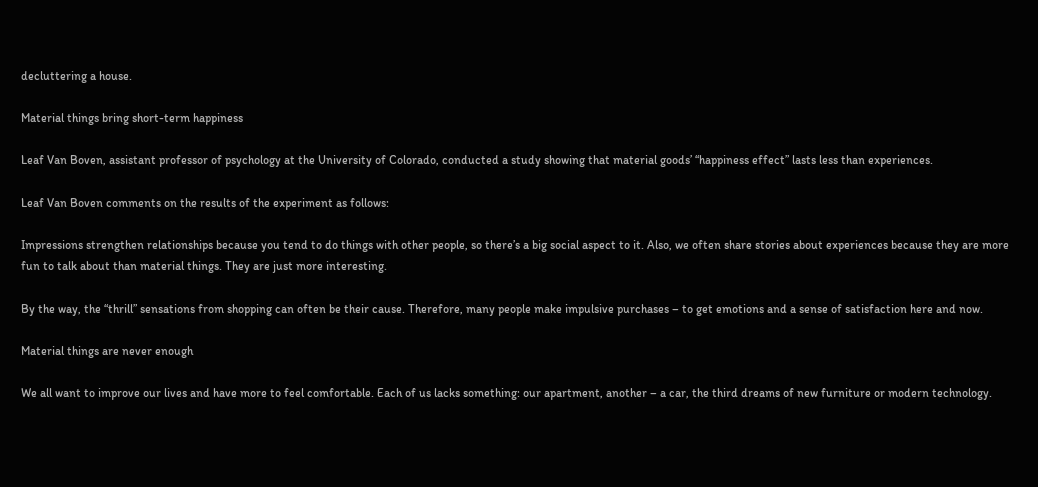decluttering a house.

Material things bring short-term happiness

Leaf Van Boven, assistant professor of psychology at the University of Colorado, conducted a study showing that material goods’ “happiness effect” lasts less than experiences.

Leaf Van Boven comments on the results of the experiment as follows:

Impressions strengthen relationships because you tend to do things with other people, so there’s a big social aspect to it. Also, we often share stories about experiences because they are more fun to talk about than material things. They are just more interesting.

By the way, the “thrill” sensations from shopping can often be their cause. Therefore, many people make impulsive purchases – to get emotions and a sense of satisfaction here and now.

Material things are never enough

We all want to improve our lives and have more to feel comfortable. Each of us lacks something: our apartment, another – a car, the third dreams of new furniture or modern technology.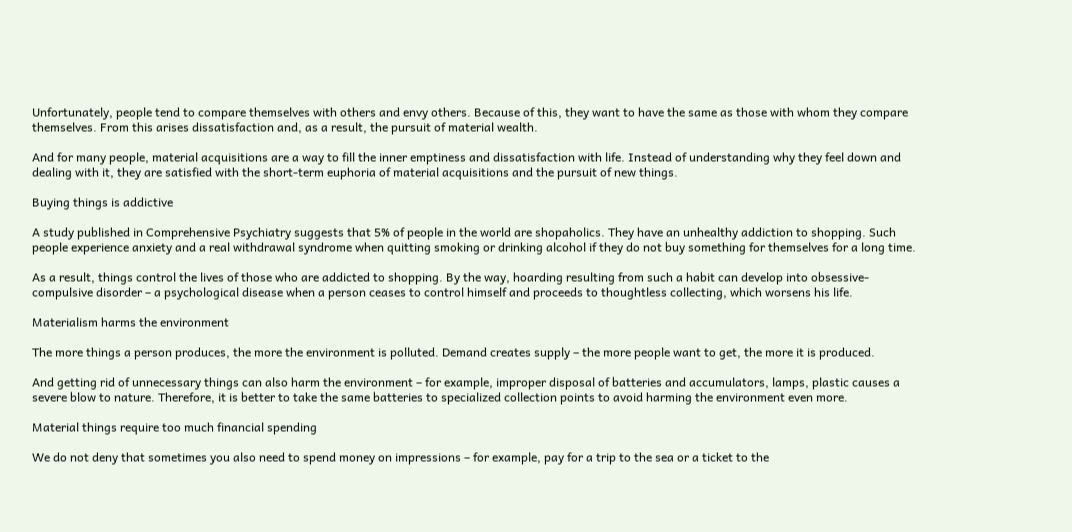Unfortunately, people tend to compare themselves with others and envy others. Because of this, they want to have the same as those with whom they compare themselves. From this arises dissatisfaction and, as a result, the pursuit of material wealth.

And for many people, material acquisitions are a way to fill the inner emptiness and dissatisfaction with life. Instead of understanding why they feel down and dealing with it, they are satisfied with the short-term euphoria of material acquisitions and the pursuit of new things.

Buying things is addictive

A study published in Comprehensive Psychiatry suggests that 5% of people in the world are shopaholics. They have an unhealthy addiction to shopping. Such people experience anxiety and a real withdrawal syndrome when quitting smoking or drinking alcohol if they do not buy something for themselves for a long time.

As a result, things control the lives of those who are addicted to shopping. By the way, hoarding resulting from such a habit can develop into obsessive-compulsive disorder – a psychological disease when a person ceases to control himself and proceeds to thoughtless collecting, which worsens his life.

Materialism harms the environment

The more things a person produces, the more the environment is polluted. Demand creates supply – the more people want to get, the more it is produced.

And getting rid of unnecessary things can also harm the environment – for example, improper disposal of batteries and accumulators, lamps, plastic causes a severe blow to nature. Therefore, it is better to take the same batteries to specialized collection points to avoid harming the environment even more.

Material things require too much financial spending

We do not deny that sometimes you also need to spend money on impressions – for example, pay for a trip to the sea or a ticket to the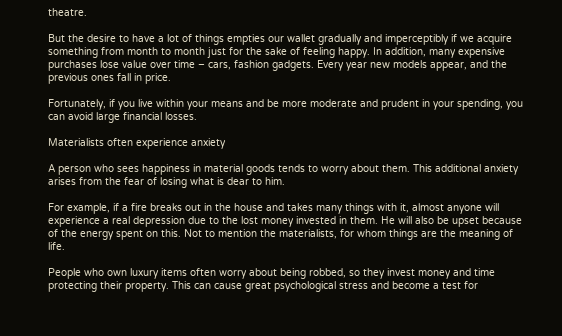theatre.

But the desire to have a lot of things empties our wallet gradually and imperceptibly if we acquire something from month to month just for the sake of feeling happy. In addition, many expensive purchases lose value over time – cars, fashion gadgets. Every year new models appear, and the previous ones fall in price.

Fortunately, if you live within your means and be more moderate and prudent in your spending, you can avoid large financial losses.

Materialists often experience anxiety

A person who sees happiness in material goods tends to worry about them. This additional anxiety arises from the fear of losing what is dear to him.

For example, if a fire breaks out in the house and takes many things with it, almost anyone will experience a real depression due to the lost money invested in them. He will also be upset because of the energy spent on this. Not to mention the materialists, for whom things are the meaning of life.

People who own luxury items often worry about being robbed, so they invest money and time protecting their property. This can cause great psychological stress and become a test for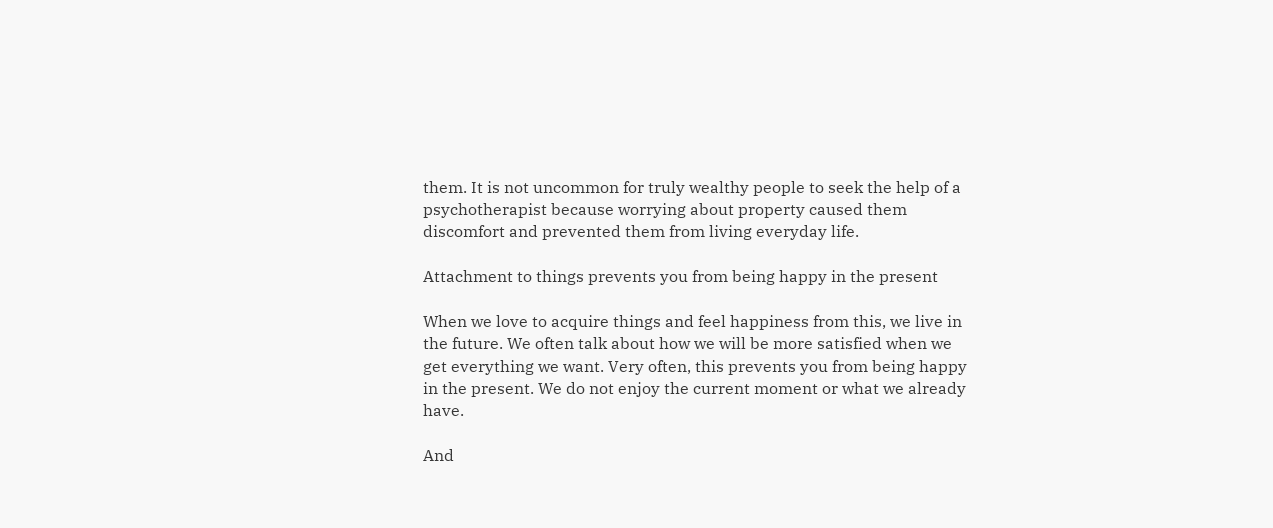them. It is not uncommon for truly wealthy people to seek the help of a psychotherapist because worrying about property caused them discomfort and prevented them from living everyday life.

Attachment to things prevents you from being happy in the present

When we love to acquire things and feel happiness from this, we live in the future. We often talk about how we will be more satisfied when we get everything we want. Very often, this prevents you from being happy in the present. We do not enjoy the current moment or what we already have.

And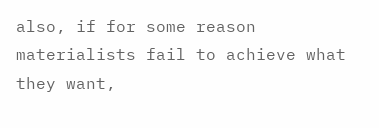also, if for some reason materialists fail to achieve what they want,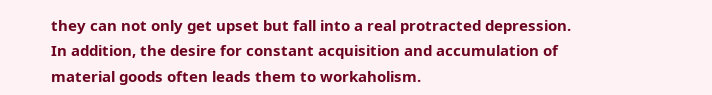they can not only get upset but fall into a real protracted depression. In addition, the desire for constant acquisition and accumulation of material goods often leads them to workaholism.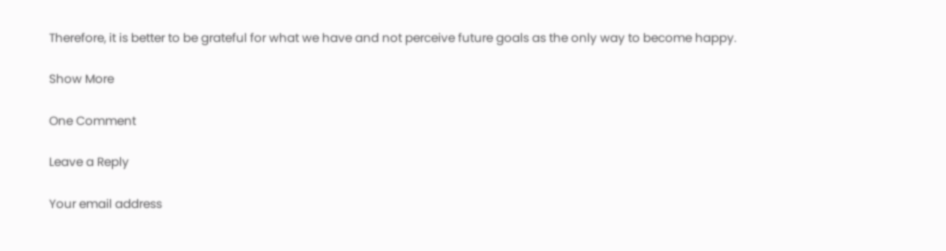Therefore, it is better to be grateful for what we have and not perceive future goals as the only way to become happy.

Show More

One Comment

Leave a Reply

Your email address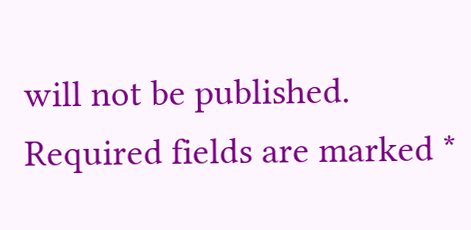will not be published. Required fields are marked *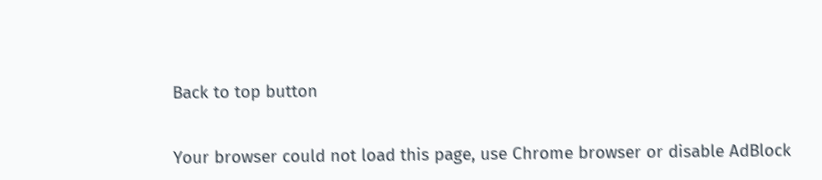Back to top button


Your browser could not load this page, use Chrome browser or disable AdBlock